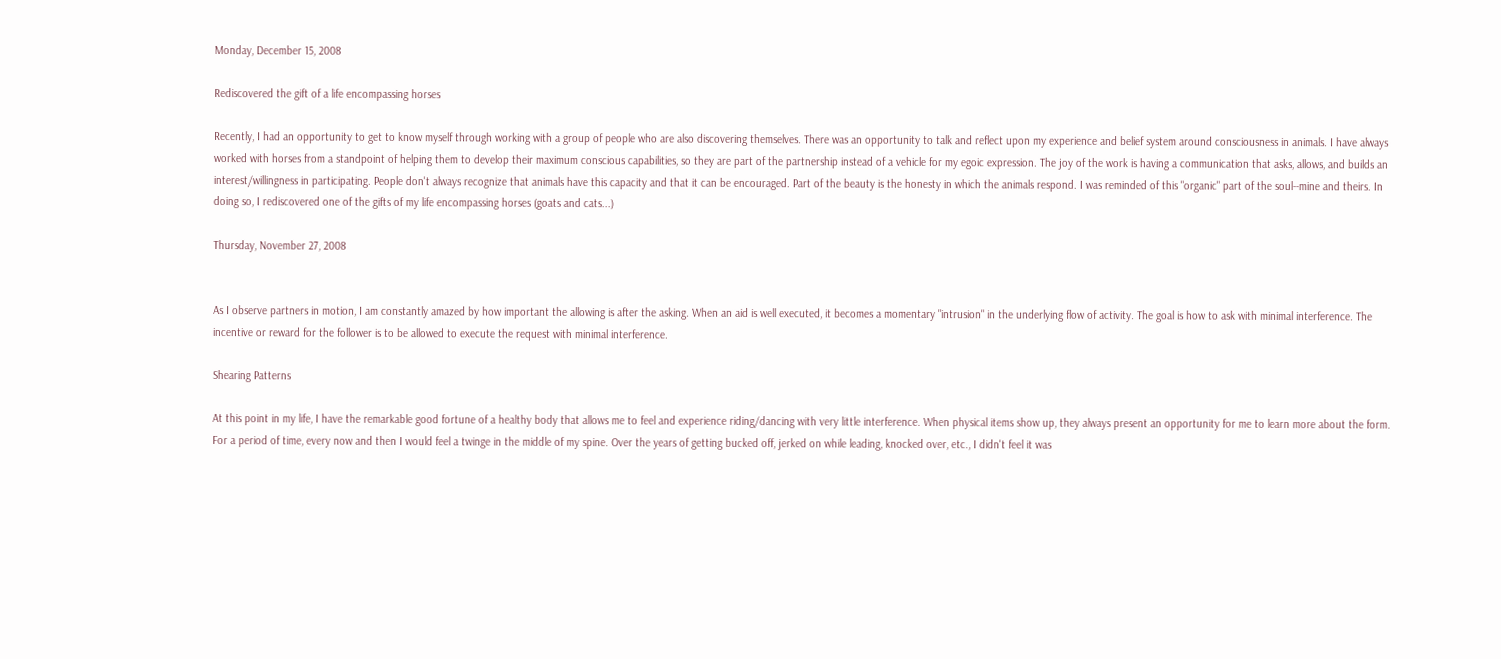Monday, December 15, 2008

Rediscovered the gift of a life encompassing horses

Recently, I had an opportunity to get to know myself through working with a group of people who are also discovering themselves. There was an opportunity to talk and reflect upon my experience and belief system around consciousness in animals. I have always worked with horses from a standpoint of helping them to develop their maximum conscious capabilities, so they are part of the partnership instead of a vehicle for my egoic expression. The joy of the work is having a communication that asks, allows, and builds an interest/willingness in participating. People don't always recognize that animals have this capacity and that it can be encouraged. Part of the beauty is the honesty in which the animals respond. I was reminded of this "organic" part of the soul--mine and theirs. In doing so, I rediscovered one of the gifts of my life encompassing horses (goats and cats...)

Thursday, November 27, 2008


As I observe partners in motion, I am constantly amazed by how important the allowing is after the asking. When an aid is well executed, it becomes a momentary "intrusion" in the underlying flow of activity. The goal is how to ask with minimal interference. The incentive or reward for the follower is to be allowed to execute the request with minimal interference.

Shearing Patterns

At this point in my life, I have the remarkable good fortune of a healthy body that allows me to feel and experience riding/dancing with very little interference. When physical items show up, they always present an opportunity for me to learn more about the form. For a period of time, every now and then I would feel a twinge in the middle of my spine. Over the years of getting bucked off, jerked on while leading, knocked over, etc., I didn't feel it was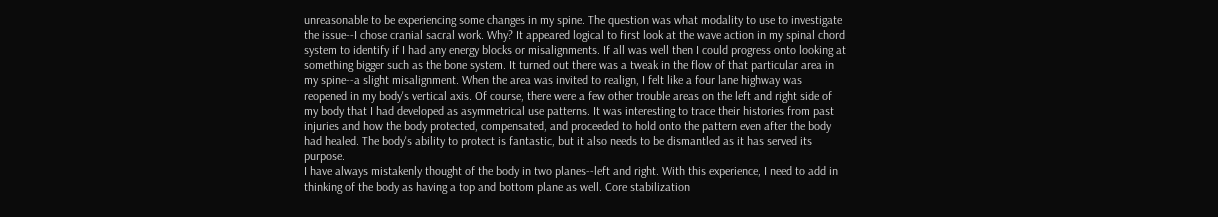unreasonable to be experiencing some changes in my spine. The question was what modality to use to investigate the issue--I chose cranial sacral work. Why? It appeared logical to first look at the wave action in my spinal chord system to identify if I had any energy blocks or misalignments. If all was well then I could progress onto looking at something bigger such as the bone system. It turned out there was a tweak in the flow of that particular area in my spine--a slight misalignment. When the area was invited to realign, I felt like a four lane highway was reopened in my body's vertical axis. Of course, there were a few other trouble areas on the left and right side of my body that I had developed as asymmetrical use patterns. It was interesting to trace their histories from past injuries and how the body protected, compensated, and proceeded to hold onto the pattern even after the body had healed. The body's ability to protect is fantastic, but it also needs to be dismantled as it has served its purpose.
I have always mistakenly thought of the body in two planes--left and right. With this experience, I need to add in thinking of the body as having a top and bottom plane as well. Core stabilization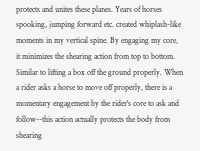protects and unites these planes. Years of horses spooking, jumping forward etc. created whiplash-like moments in my vertical spine. By engaging my core, it minimizes the shearing action from top to bottom. Similar to lifting a box off the ground properly. When a rider asks a horse to move off properly, there is a momentary engagement by the rider's core to ask and follow--this action actually protects the body from shearing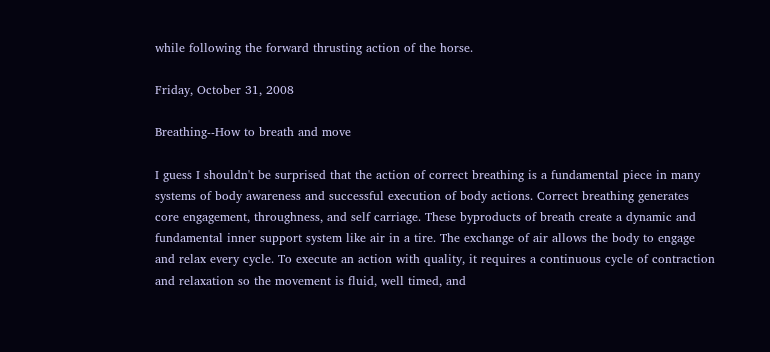while following the forward thrusting action of the horse.

Friday, October 31, 2008

Breathing--How to breath and move

I guess I shouldn't be surprised that the action of correct breathing is a fundamental piece in many systems of body awareness and successful execution of body actions. Correct breathing generates core engagement, throughness, and self carriage. These byproducts of breath create a dynamic and fundamental inner support system like air in a tire. The exchange of air allows the body to engage and relax every cycle. To execute an action with quality, it requires a continuous cycle of contraction and relaxation so the movement is fluid, well timed, and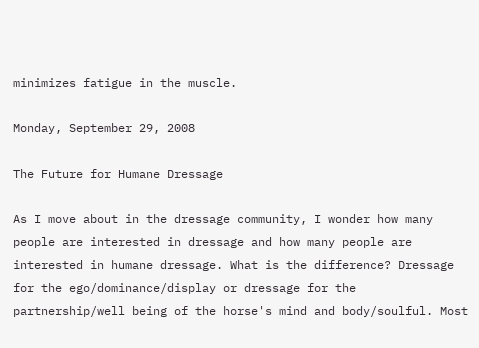minimizes fatigue in the muscle.

Monday, September 29, 2008

The Future for Humane Dressage

As I move about in the dressage community, I wonder how many people are interested in dressage and how many people are interested in humane dressage. What is the difference? Dressage for the ego/dominance/display or dressage for the partnership/well being of the horse's mind and body/soulful. Most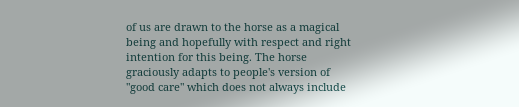of us are drawn to the horse as a magical being and hopefully with respect and right intention for this being. The horse graciously adapts to people's version of "good care" which does not always include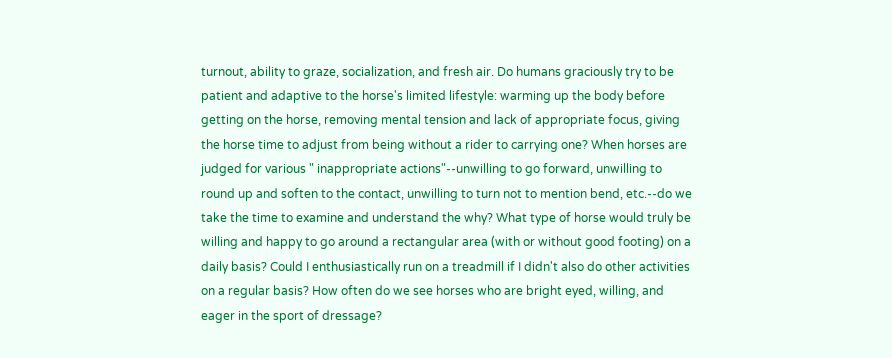turnout, ability to graze, socialization, and fresh air. Do humans graciously try to be patient and adaptive to the horse's limited lifestyle: warming up the body before getting on the horse, removing mental tension and lack of appropriate focus, giving the horse time to adjust from being without a rider to carrying one? When horses are judged for various " inappropriate actions"--unwilling to go forward, unwilling to round up and soften to the contact, unwilling to turn not to mention bend, etc.--do we take the time to examine and understand the why? What type of horse would truly be willing and happy to go around a rectangular area (with or without good footing) on a daily basis? Could I enthusiastically run on a treadmill if I didn't also do other activities on a regular basis? How often do we see horses who are bright eyed, willing, and eager in the sport of dressage?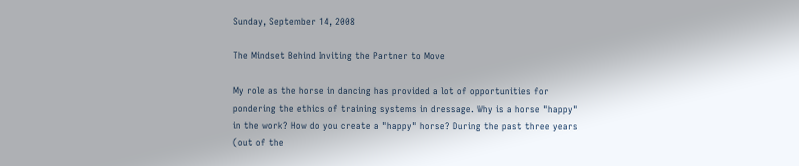Sunday, September 14, 2008

The Mindset Behind Inviting the Partner to Move

My role as the horse in dancing has provided a lot of opportunities for pondering the ethics of training systems in dressage. Why is a horse "happy" in the work? How do you create a "happy" horse? During the past three years (out of the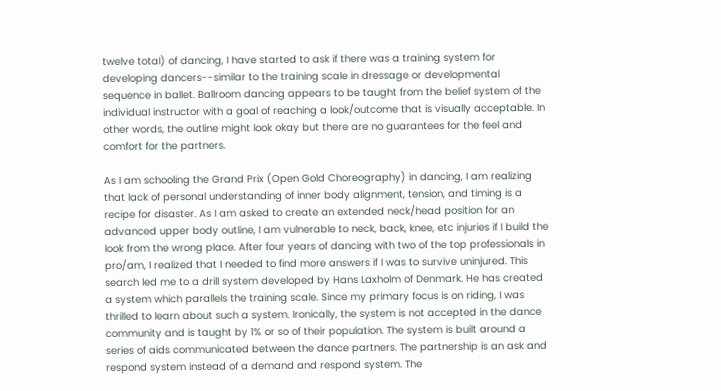twelve total) of dancing, I have started to ask if there was a training system for developing dancers--similar to the training scale in dressage or developmental sequence in ballet. Ballroom dancing appears to be taught from the belief system of the individual instructor with a goal of reaching a look/outcome that is visually acceptable. In other words, the outline might look okay but there are no guarantees for the feel and comfort for the partners.

As I am schooling the Grand Prix (Open Gold Choreography) in dancing, I am realizing that lack of personal understanding of inner body alignment, tension, and timing is a recipe for disaster. As I am asked to create an extended neck/head position for an advanced upper body outline, I am vulnerable to neck, back, knee, etc injuries if I build the look from the wrong place. After four years of dancing with two of the top professionals in pro/am, I realized that I needed to find more answers if I was to survive uninjured. This search led me to a drill system developed by Hans Laxholm of Denmark. He has created a system which parallels the training scale. Since my primary focus is on riding, I was thrilled to learn about such a system. Ironically, the system is not accepted in the dance community and is taught by 1% or so of their population. The system is built around a series of aids communicated between the dance partners. The partnership is an ask and respond system instead of a demand and respond system. The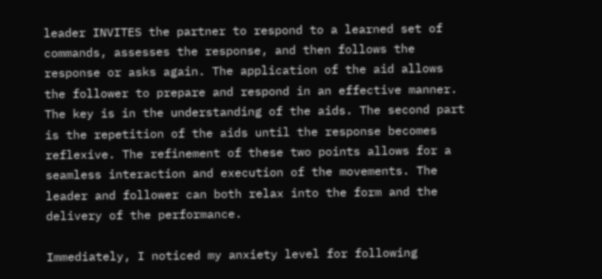leader INVITES the partner to respond to a learned set of commands, assesses the response, and then follows the response or asks again. The application of the aid allows the follower to prepare and respond in an effective manner. The key is in the understanding of the aids. The second part is the repetition of the aids until the response becomes reflexive. The refinement of these two points allows for a seamless interaction and execution of the movements. The leader and follower can both relax into the form and the delivery of the performance.

Immediately, I noticed my anxiety level for following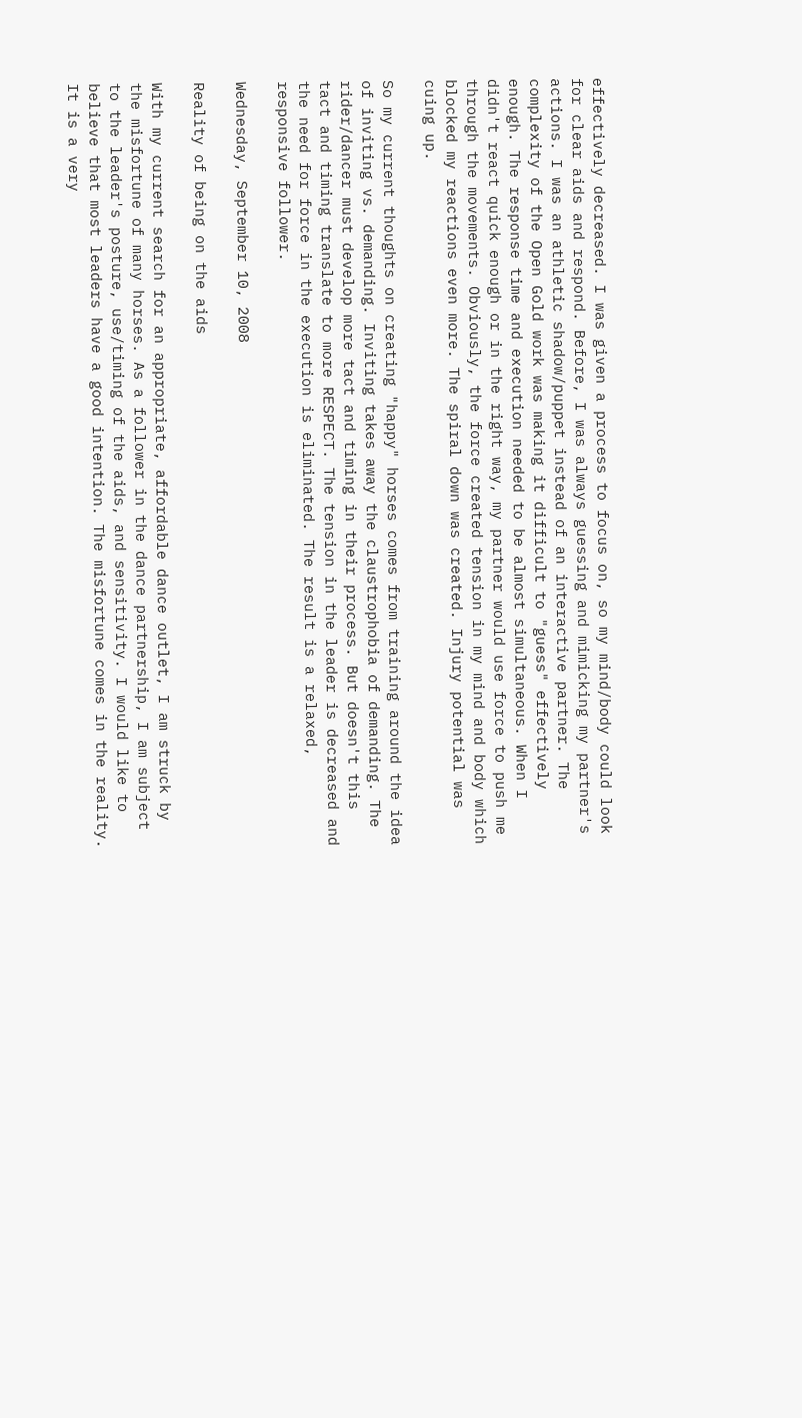effectively decreased. I was given a process to focus on, so my mind/body could look for clear aids and respond. Before, I was always guessing and mimicking my partner's actions. I was an athletic shadow/puppet instead of an interactive partner. The complexity of the Open Gold work was making it difficult to "guess" effectively enough. The response time and execution needed to be almost simultaneous. When I didn't react quick enough or in the right way, my partner would use force to push me through the movements. Obviously, the force created tension in my mind and body which blocked my reactions even more. The spiral down was created. Injury potential was cuing up.

So my current thoughts on creating "happy" horses comes from training around the idea of inviting vs. demanding. Inviting takes away the claustrophobia of demanding. The rider/dancer must develop more tact and timing in their process. But doesn't this tact and timing translate to more RESPECT. The tension in the leader is decreased and the need for force in the execution is eliminated. The result is a relaxed, responsive follower.

Wednesday, September 10, 2008

Reality of being on the aids

With my current search for an appropriate, affordable dance outlet, I am struck by the misfortune of many horses. As a follower in the dance partnership, I am subject to the leader's posture, use/timing of the aids, and sensitivity. I would like to believe that most leaders have a good intention. The misfortune comes in the reality. It is a very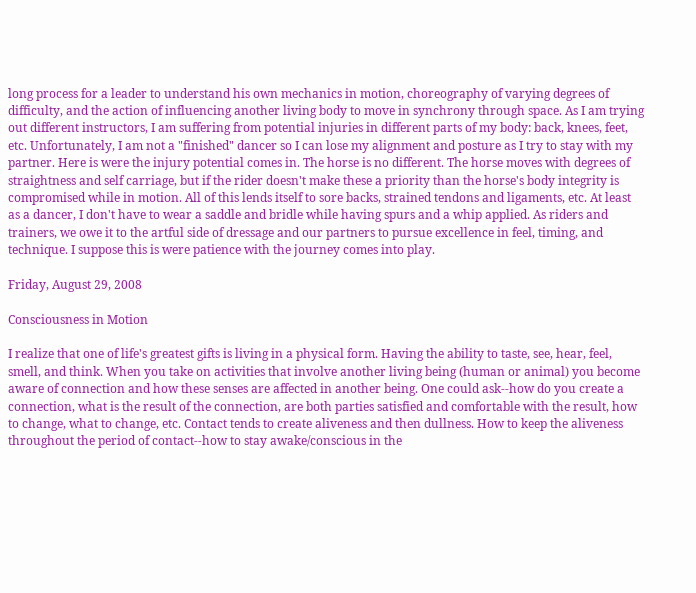long process for a leader to understand his own mechanics in motion, choreography of varying degrees of difficulty, and the action of influencing another living body to move in synchrony through space. As I am trying out different instructors, I am suffering from potential injuries in different parts of my body: back, knees, feet, etc. Unfortunately, I am not a "finished" dancer so I can lose my alignment and posture as I try to stay with my partner. Here is were the injury potential comes in. The horse is no different. The horse moves with degrees of straightness and self carriage, but if the rider doesn't make these a priority than the horse's body integrity is compromised while in motion. All of this lends itself to sore backs, strained tendons and ligaments, etc. At least as a dancer, I don't have to wear a saddle and bridle while having spurs and a whip applied. As riders and trainers, we owe it to the artful side of dressage and our partners to pursue excellence in feel, timing, and technique. I suppose this is were patience with the journey comes into play.

Friday, August 29, 2008

Consciousness in Motion

I realize that one of life's greatest gifts is living in a physical form. Having the ability to taste, see, hear, feel, smell, and think. When you take on activities that involve another living being (human or animal) you become aware of connection and how these senses are affected in another being. One could ask--how do you create a connection, what is the result of the connection, are both parties satisfied and comfortable with the result, how to change, what to change, etc. Contact tends to create aliveness and then dullness. How to keep the aliveness throughout the period of contact--how to stay awake/conscious in the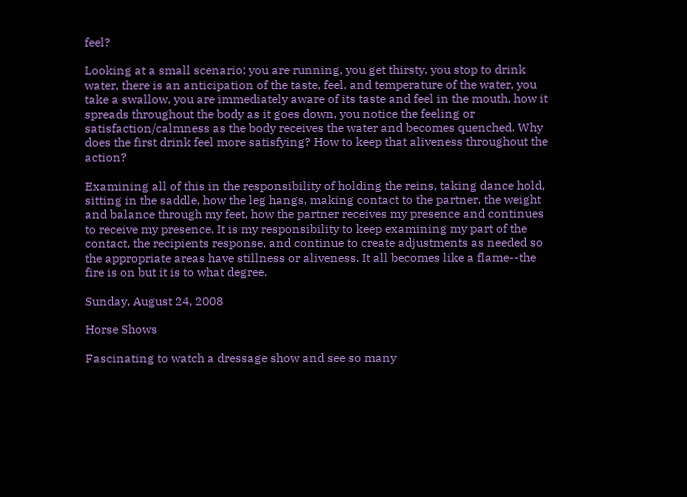feel?

Looking at a small scenario: you are running, you get thirsty, you stop to drink water, there is an anticipation of the taste, feel, and temperature of the water, you take a swallow, you are immediately aware of its taste and feel in the mouth, how it spreads throughout the body as it goes down, you notice the feeling or satisfaction/calmness as the body receives the water and becomes quenched. Why does the first drink feel more satisfying? How to keep that aliveness throughout the action?

Examining all of this in the responsibility of holding the reins, taking dance hold, sitting in the saddle, how the leg hangs, making contact to the partner, the weight and balance through my feet, how the partner receives my presence and continues to receive my presence. It is my responsibility to keep examining my part of the contact, the recipients response, and continue to create adjustments as needed so the appropriate areas have stillness or aliveness. It all becomes like a flame--the fire is on but it is to what degree.

Sunday, August 24, 2008

Horse Shows

Fascinating to watch a dressage show and see so many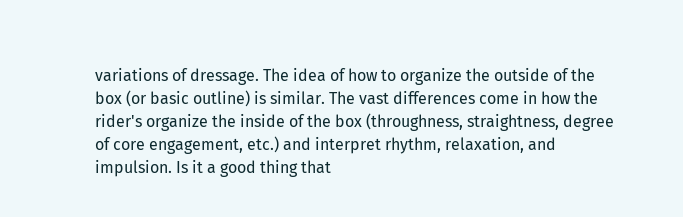variations of dressage. The idea of how to organize the outside of the box (or basic outline) is similar. The vast differences come in how the rider's organize the inside of the box (throughness, straightness, degree of core engagement, etc.) and interpret rhythm, relaxation, and impulsion. Is it a good thing that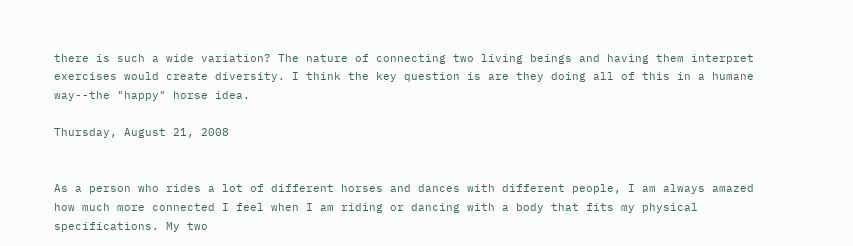there is such a wide variation? The nature of connecting two living beings and having them interpret exercises would create diversity. I think the key question is are they doing all of this in a humane way--the "happy" horse idea.

Thursday, August 21, 2008


As a person who rides a lot of different horses and dances with different people, I am always amazed how much more connected I feel when I am riding or dancing with a body that fits my physical specifications. My two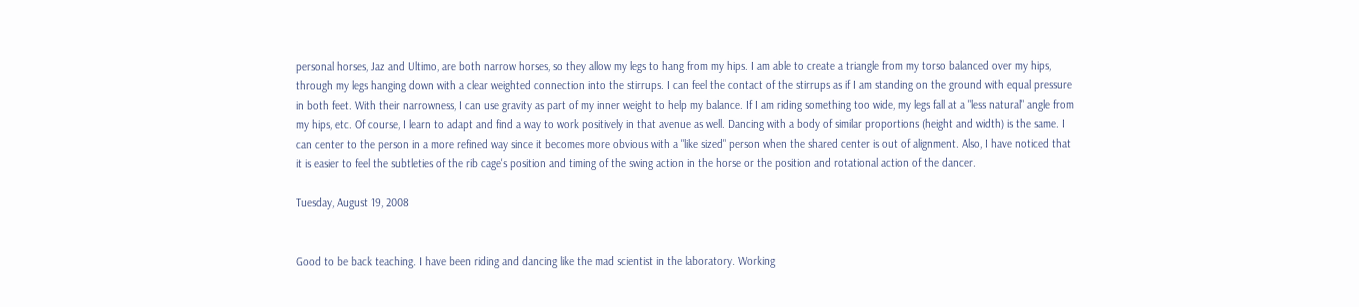personal horses, Jaz and Ultimo, are both narrow horses, so they allow my legs to hang from my hips. I am able to create a triangle from my torso balanced over my hips, through my legs hanging down with a clear weighted connection into the stirrups. I can feel the contact of the stirrups as if I am standing on the ground with equal pressure in both feet. With their narrowness, I can use gravity as part of my inner weight to help my balance. If I am riding something too wide, my legs fall at a "less natural" angle from my hips, etc. Of course, I learn to adapt and find a way to work positively in that avenue as well. Dancing with a body of similar proportions (height and width) is the same. I can center to the person in a more refined way since it becomes more obvious with a "like sized" person when the shared center is out of alignment. Also, I have noticed that it is easier to feel the subtleties of the rib cage's position and timing of the swing action in the horse or the position and rotational action of the dancer.

Tuesday, August 19, 2008


Good to be back teaching. I have been riding and dancing like the mad scientist in the laboratory. Working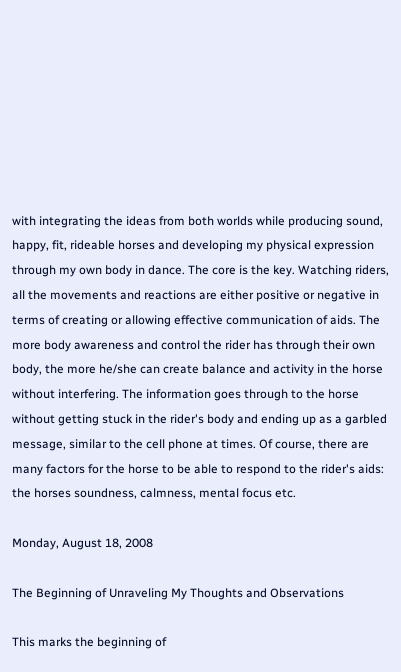with integrating the ideas from both worlds while producing sound, happy, fit, rideable horses and developing my physical expression through my own body in dance. The core is the key. Watching riders, all the movements and reactions are either positive or negative in terms of creating or allowing effective communication of aids. The more body awareness and control the rider has through their own body, the more he/she can create balance and activity in the horse without interfering. The information goes through to the horse without getting stuck in the rider's body and ending up as a garbled message, similar to the cell phone at times. Of course, there are many factors for the horse to be able to respond to the rider's aids: the horses soundness, calmness, mental focus etc.

Monday, August 18, 2008

The Beginning of Unraveling My Thoughts and Observations

This marks the beginning of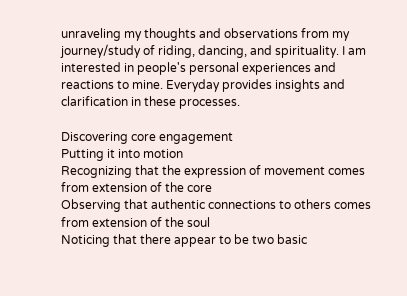unraveling my thoughts and observations from my journey/study of riding, dancing, and spirituality. I am interested in people's personal experiences and reactions to mine. Everyday provides insights and clarification in these processes.

Discovering core engagement
Putting it into motion
Recognizing that the expression of movement comes from extension of the core
Observing that authentic connections to others comes from extension of the soul
Noticing that there appear to be two basic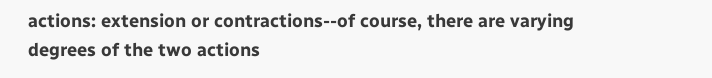actions: extension or contractions--of course, there are varying degrees of the two actions